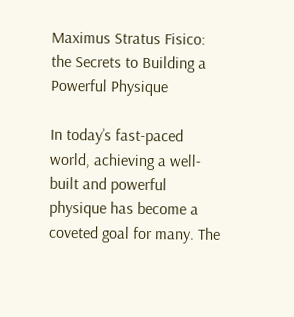Maximus Stratus Fisico: the Secrets to Building a Powerful Physique

In today’s fast-paced world, achieving a well-built and powerful physique has become a coveted goal for many. The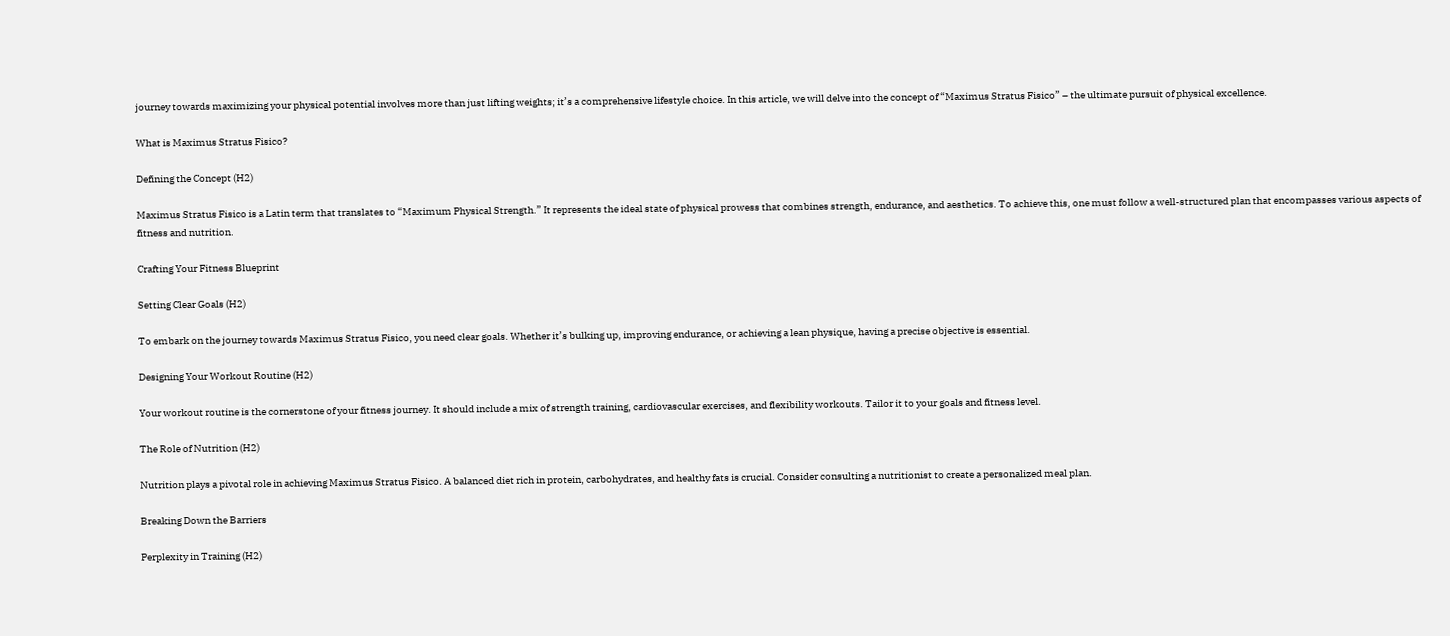journey towards maximizing your physical potential involves more than just lifting weights; it’s a comprehensive lifestyle choice. In this article, we will delve into the concept of “Maximus Stratus Fisico” – the ultimate pursuit of physical excellence.

What is Maximus Stratus Fisico?

Defining the Concept (H2)

Maximus Stratus Fisico is a Latin term that translates to “Maximum Physical Strength.” It represents the ideal state of physical prowess that combines strength, endurance, and aesthetics. To achieve this, one must follow a well-structured plan that encompasses various aspects of fitness and nutrition.

Crafting Your Fitness Blueprint

Setting Clear Goals (H2)

To embark on the journey towards Maximus Stratus Fisico, you need clear goals. Whether it’s bulking up, improving endurance, or achieving a lean physique, having a precise objective is essential.

Designing Your Workout Routine (H2)

Your workout routine is the cornerstone of your fitness journey. It should include a mix of strength training, cardiovascular exercises, and flexibility workouts. Tailor it to your goals and fitness level.

The Role of Nutrition (H2)

Nutrition plays a pivotal role in achieving Maximus Stratus Fisico. A balanced diet rich in protein, carbohydrates, and healthy fats is crucial. Consider consulting a nutritionist to create a personalized meal plan.

Breaking Down the Barriers

Perplexity in Training (H2)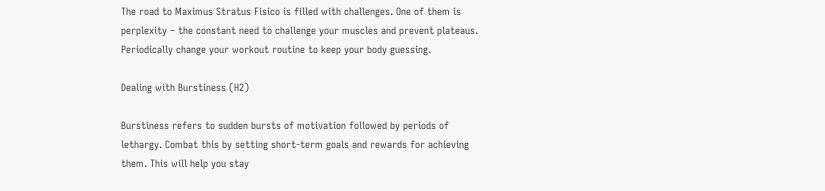The road to Maximus Stratus Fisico is filled with challenges. One of them is perplexity – the constant need to challenge your muscles and prevent plateaus. Periodically change your workout routine to keep your body guessing.

Dealing with Burstiness (H2)

Burstiness refers to sudden bursts of motivation followed by periods of lethargy. Combat this by setting short-term goals and rewards for achieving them. This will help you stay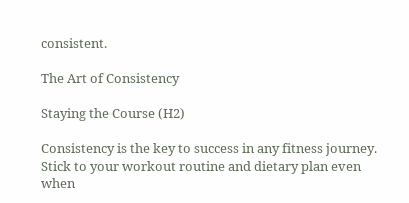consistent.

The Art of Consistency

Staying the Course (H2)

Consistency is the key to success in any fitness journey. Stick to your workout routine and dietary plan even when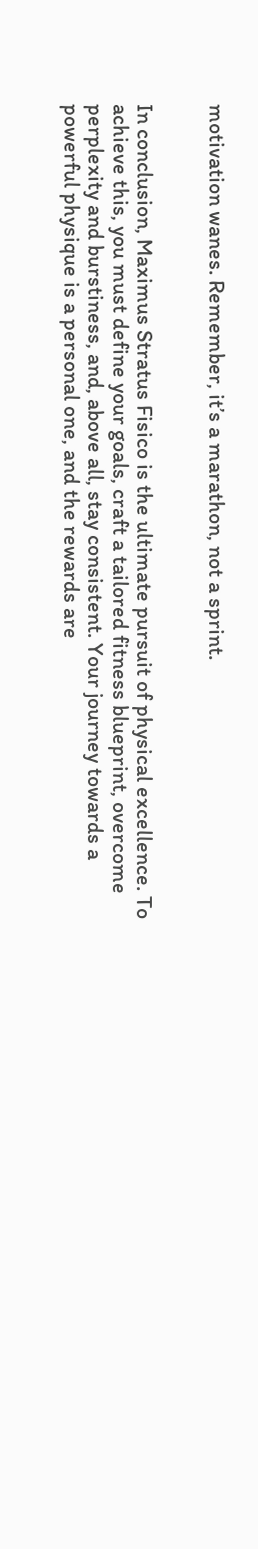motivation wanes. Remember, it’s a marathon, not a sprint.


In conclusion, Maximus Stratus Fisico is the ultimate pursuit of physical excellence. To achieve this, you must define your goals, craft a tailored fitness blueprint, overcome perplexity and burstiness, and, above all, stay consistent. Your journey towards a powerful physique is a personal one, and the rewards are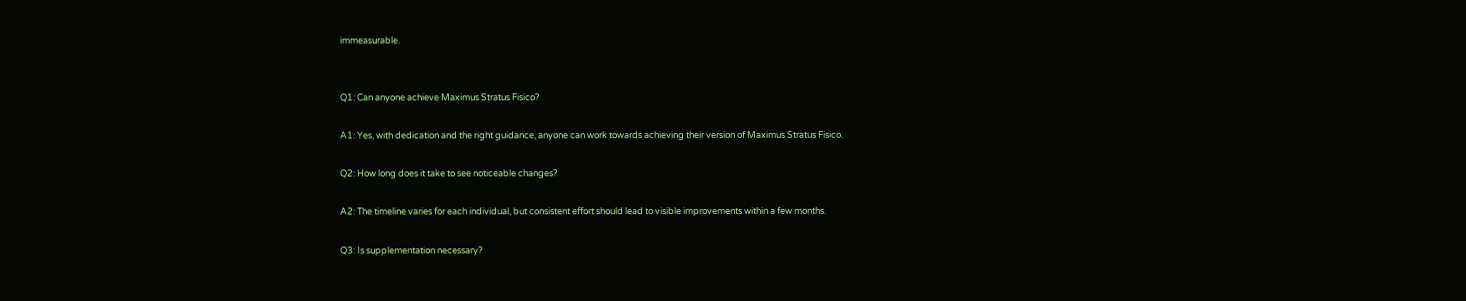immeasurable.


Q1: Can anyone achieve Maximus Stratus Fisico?

A1: Yes, with dedication and the right guidance, anyone can work towards achieving their version of Maximus Stratus Fisico.

Q2: How long does it take to see noticeable changes?

A2: The timeline varies for each individual, but consistent effort should lead to visible improvements within a few months.

Q3: Is supplementation necessary?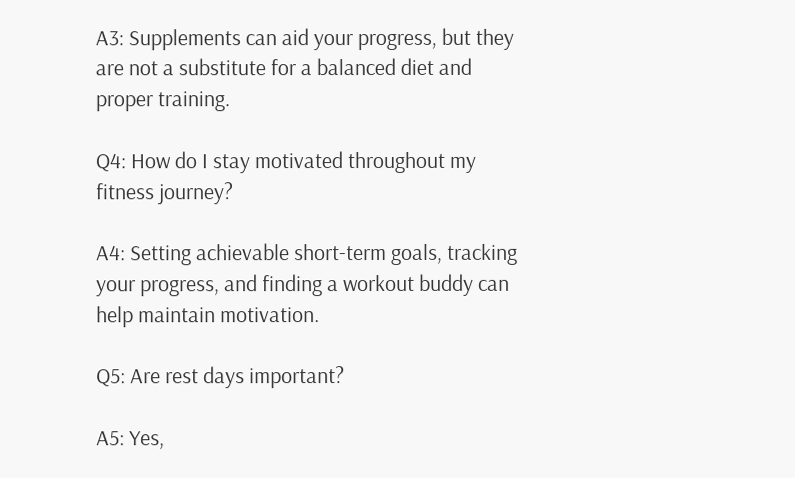A3: Supplements can aid your progress, but they are not a substitute for a balanced diet and proper training.

Q4: How do I stay motivated throughout my fitness journey?

A4: Setting achievable short-term goals, tracking your progress, and finding a workout buddy can help maintain motivation.

Q5: Are rest days important?

A5: Yes,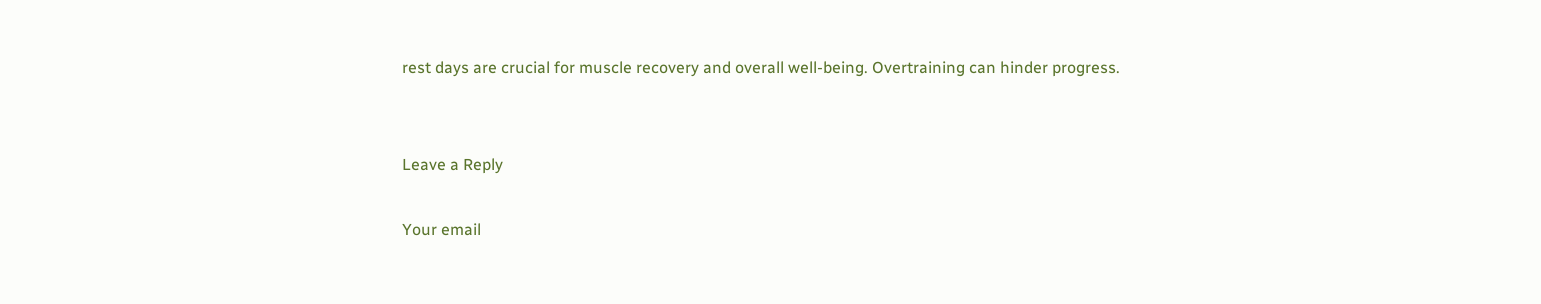rest days are crucial for muscle recovery and overall well-being. Overtraining can hinder progress.


Leave a Reply

Your email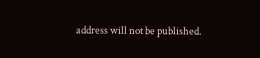address will not be published.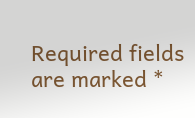Required fields are marked *